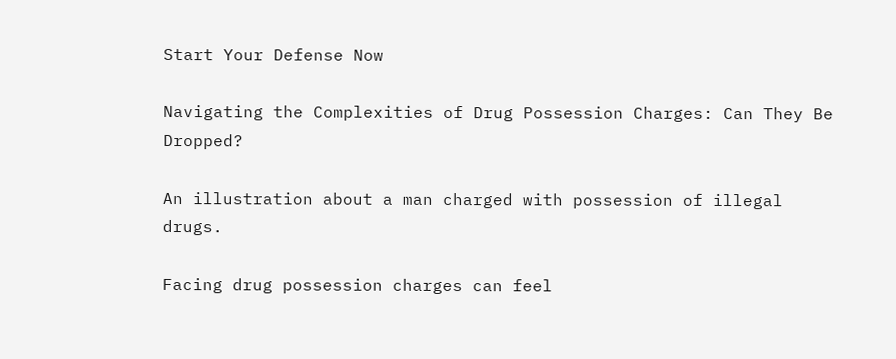Start Your Defense Now

Navigating the Complexities of Drug Possession Charges: Can They Be Dropped?

An illustration about a man charged with possession of illegal drugs.

Facing drug possession charges can feel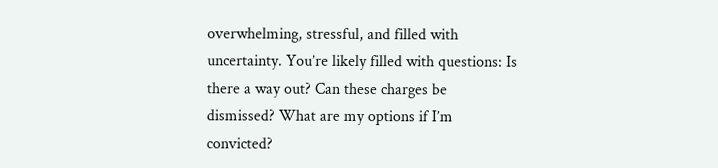overwhelming, stressful, and filled with uncertainty. You’re likely filled with questions: Is there a way out? Can these charges be dismissed? What are my options if I’m convicted?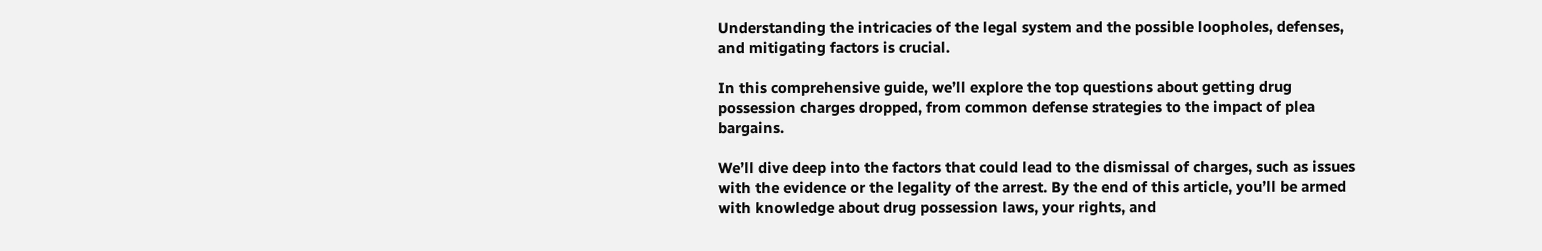Understanding the intricacies of the legal system and the possible loopholes, defenses, and mitigating factors is crucial.

In this comprehensive guide, we’ll explore the top questions about getting drug possession charges dropped, from common defense strategies to the impact of plea bargains.

We’ll dive deep into the factors that could lead to the dismissal of charges, such as issues with the evidence or the legality of the arrest. By the end of this article, you’ll be armed with knowledge about drug possession laws, your rights, and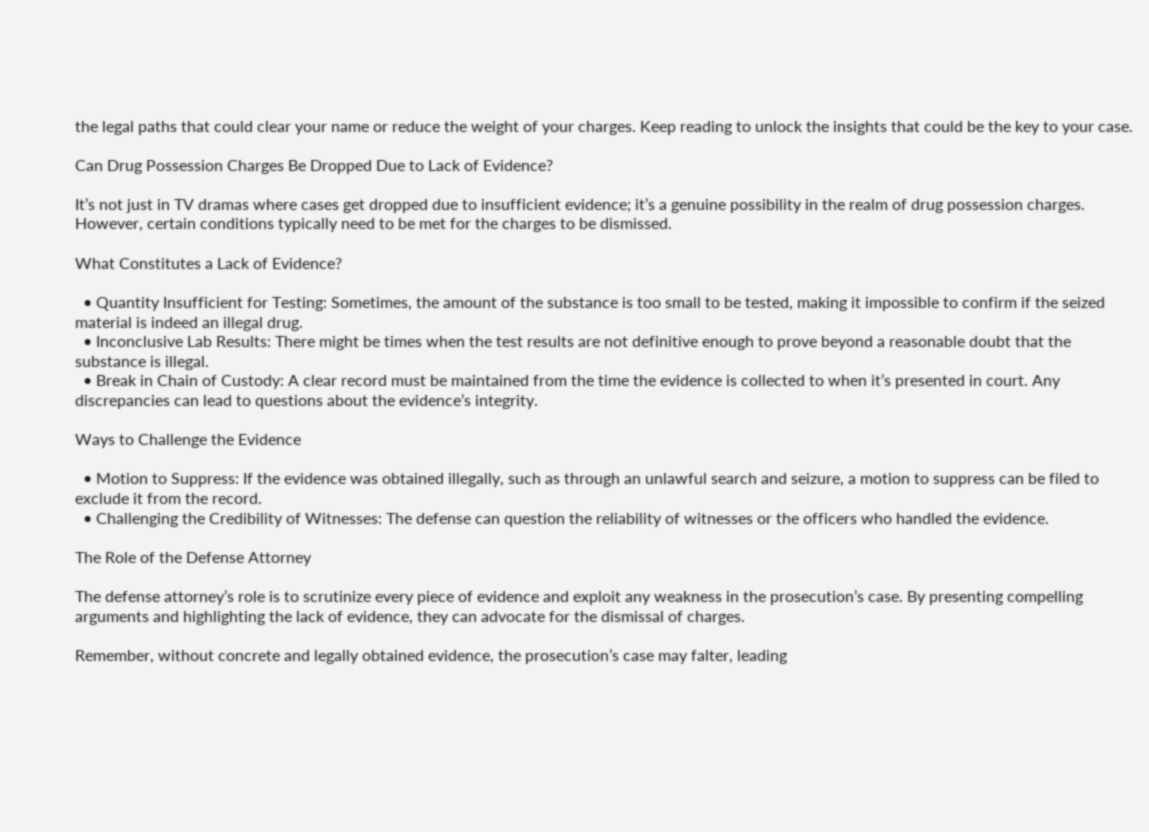the legal paths that could clear your name or reduce the weight of your charges. Keep reading to unlock the insights that could be the key to your case.

Can Drug Possession Charges Be Dropped Due to Lack of Evidence?

It’s not just in TV dramas where cases get dropped due to insufficient evidence; it’s a genuine possibility in the realm of drug possession charges. However, certain conditions typically need to be met for the charges to be dismissed.

What Constitutes a Lack of Evidence?

  • Quantity Insufficient for Testing: Sometimes, the amount of the substance is too small to be tested, making it impossible to confirm if the seized material is indeed an illegal drug.
  • Inconclusive Lab Results: There might be times when the test results are not definitive enough to prove beyond a reasonable doubt that the substance is illegal.
  • Break in Chain of Custody: A clear record must be maintained from the time the evidence is collected to when it’s presented in court. Any discrepancies can lead to questions about the evidence’s integrity.

Ways to Challenge the Evidence

  • Motion to Suppress: If the evidence was obtained illegally, such as through an unlawful search and seizure, a motion to suppress can be filed to exclude it from the record.
  • Challenging the Credibility of Witnesses: The defense can question the reliability of witnesses or the officers who handled the evidence.

The Role of the Defense Attorney

The defense attorney’s role is to scrutinize every piece of evidence and exploit any weakness in the prosecution’s case. By presenting compelling arguments and highlighting the lack of evidence, they can advocate for the dismissal of charges.

Remember, without concrete and legally obtained evidence, the prosecution’s case may falter, leading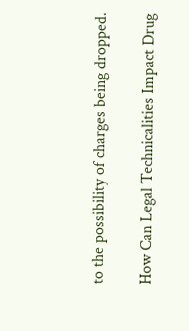to the possibility of charges being dropped.

How Can Legal Technicalities Impact Drug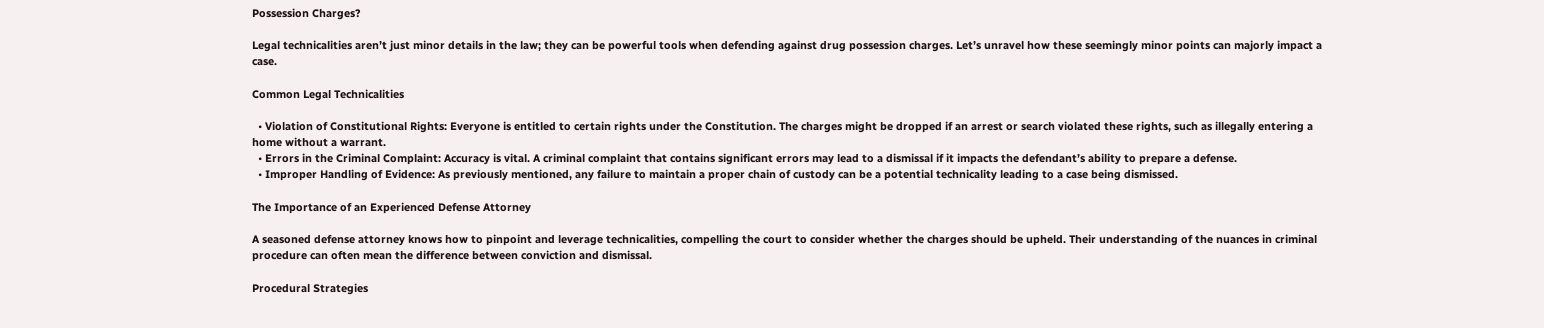Possession Charges?

Legal technicalities aren’t just minor details in the law; they can be powerful tools when defending against drug possession charges. Let’s unravel how these seemingly minor points can majorly impact a case.

Common Legal Technicalities

  • Violation of Constitutional Rights: Everyone is entitled to certain rights under the Constitution. The charges might be dropped if an arrest or search violated these rights, such as illegally entering a home without a warrant.
  • Errors in the Criminal Complaint: Accuracy is vital. A criminal complaint that contains significant errors may lead to a dismissal if it impacts the defendant’s ability to prepare a defense.
  • Improper Handling of Evidence: As previously mentioned, any failure to maintain a proper chain of custody can be a potential technicality leading to a case being dismissed.

The Importance of an Experienced Defense Attorney

A seasoned defense attorney knows how to pinpoint and leverage technicalities, compelling the court to consider whether the charges should be upheld. Their understanding of the nuances in criminal procedure can often mean the difference between conviction and dismissal.

Procedural Strategies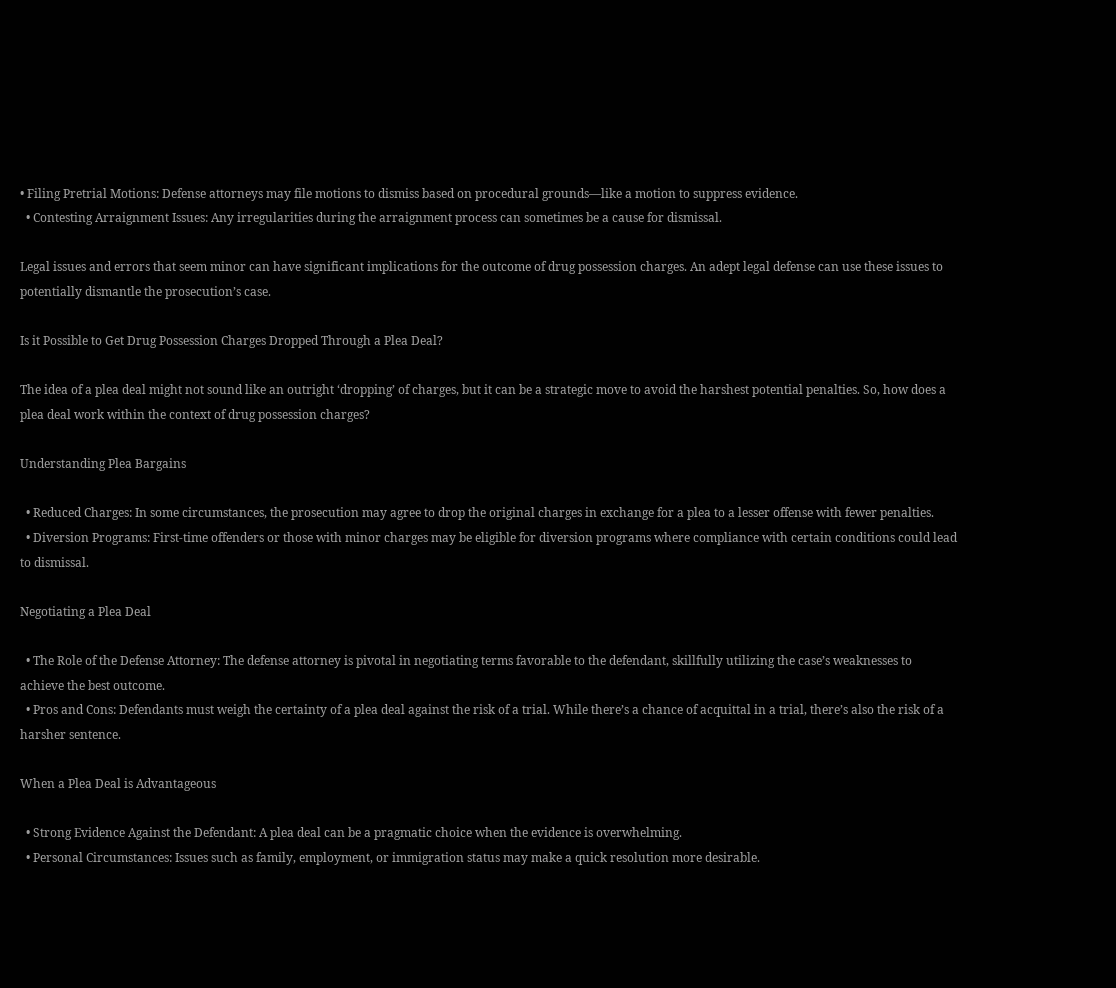• Filing Pretrial Motions: Defense attorneys may file motions to dismiss based on procedural grounds—like a motion to suppress evidence.
  • Contesting Arraignment Issues: Any irregularities during the arraignment process can sometimes be a cause for dismissal.

Legal issues and errors that seem minor can have significant implications for the outcome of drug possession charges. An adept legal defense can use these issues to potentially dismantle the prosecution’s case.

Is it Possible to Get Drug Possession Charges Dropped Through a Plea Deal?

The idea of a plea deal might not sound like an outright ‘dropping’ of charges, but it can be a strategic move to avoid the harshest potential penalties. So, how does a plea deal work within the context of drug possession charges?

Understanding Plea Bargains

  • Reduced Charges: In some circumstances, the prosecution may agree to drop the original charges in exchange for a plea to a lesser offense with fewer penalties.
  • Diversion Programs: First-time offenders or those with minor charges may be eligible for diversion programs where compliance with certain conditions could lead to dismissal.

Negotiating a Plea Deal

  • The Role of the Defense Attorney: The defense attorney is pivotal in negotiating terms favorable to the defendant, skillfully utilizing the case’s weaknesses to achieve the best outcome.
  • Pros and Cons: Defendants must weigh the certainty of a plea deal against the risk of a trial. While there’s a chance of acquittal in a trial, there’s also the risk of a harsher sentence.

When a Plea Deal is Advantageous

  • Strong Evidence Against the Defendant: A plea deal can be a pragmatic choice when the evidence is overwhelming.
  • Personal Circumstances: Issues such as family, employment, or immigration status may make a quick resolution more desirable.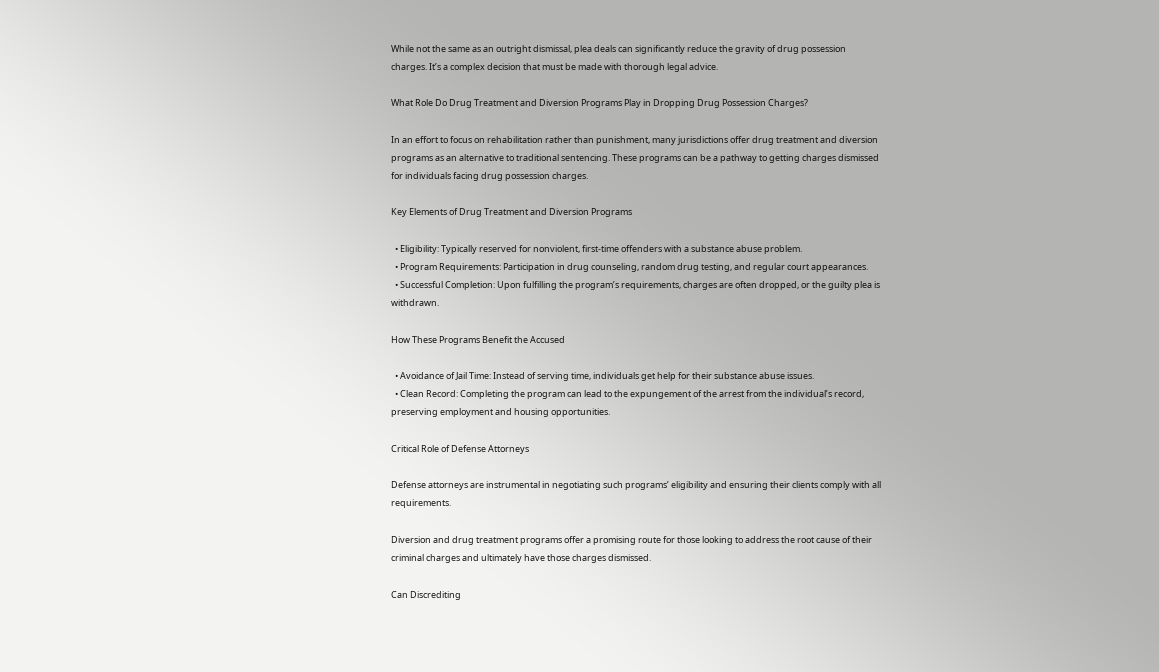While not the same as an outright dismissal, plea deals can significantly reduce the gravity of drug possession charges. It’s a complex decision that must be made with thorough legal advice.

What Role Do Drug Treatment and Diversion Programs Play in Dropping Drug Possession Charges?

In an effort to focus on rehabilitation rather than punishment, many jurisdictions offer drug treatment and diversion programs as an alternative to traditional sentencing. These programs can be a pathway to getting charges dismissed for individuals facing drug possession charges.

Key Elements of Drug Treatment and Diversion Programs

  • Eligibility: Typically reserved for nonviolent, first-time offenders with a substance abuse problem.
  • Program Requirements: Participation in drug counseling, random drug testing, and regular court appearances.
  • Successful Completion: Upon fulfilling the program’s requirements, charges are often dropped, or the guilty plea is withdrawn.

How These Programs Benefit the Accused

  • Avoidance of Jail Time: Instead of serving time, individuals get help for their substance abuse issues.
  • Clean Record: Completing the program can lead to the expungement of the arrest from the individual’s record, preserving employment and housing opportunities.

Critical Role of Defense Attorneys

Defense attorneys are instrumental in negotiating such programs’ eligibility and ensuring their clients comply with all requirements.

Diversion and drug treatment programs offer a promising route for those looking to address the root cause of their criminal charges and ultimately have those charges dismissed.

Can Discrediting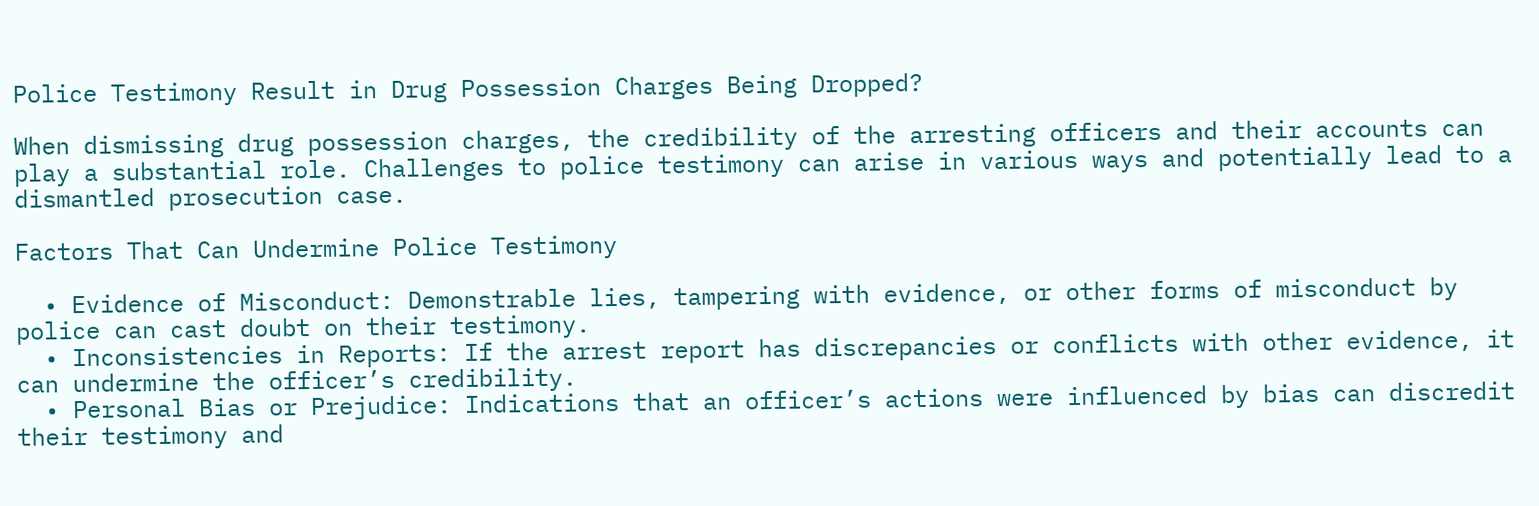Police Testimony Result in Drug Possession Charges Being Dropped?

When dismissing drug possession charges, the credibility of the arresting officers and their accounts can play a substantial role. Challenges to police testimony can arise in various ways and potentially lead to a dismantled prosecution case.

Factors That Can Undermine Police Testimony

  • Evidence of Misconduct: Demonstrable lies, tampering with evidence, or other forms of misconduct by police can cast doubt on their testimony.
  • Inconsistencies in Reports: If the arrest report has discrepancies or conflicts with other evidence, it can undermine the officer’s credibility.
  • Personal Bias or Prejudice: Indications that an officer’s actions were influenced by bias can discredit their testimony and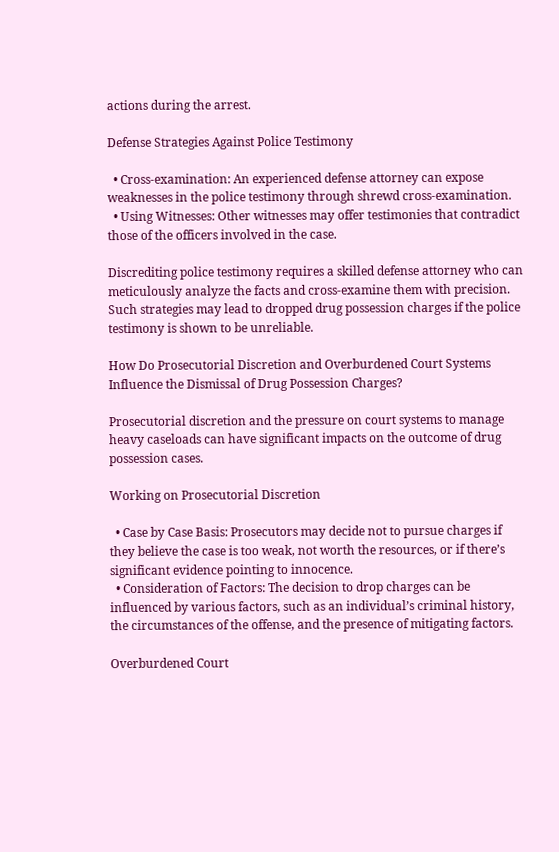actions during the arrest.

Defense Strategies Against Police Testimony

  • Cross-examination: An experienced defense attorney can expose weaknesses in the police testimony through shrewd cross-examination.
  • Using Witnesses: Other witnesses may offer testimonies that contradict those of the officers involved in the case.

Discrediting police testimony requires a skilled defense attorney who can meticulously analyze the facts and cross-examine them with precision. Such strategies may lead to dropped drug possession charges if the police testimony is shown to be unreliable.

How Do Prosecutorial Discretion and Overburdened Court Systems Influence the Dismissal of Drug Possession Charges?

Prosecutorial discretion and the pressure on court systems to manage heavy caseloads can have significant impacts on the outcome of drug possession cases.

Working on Prosecutorial Discretion

  • Case by Case Basis: Prosecutors may decide not to pursue charges if they believe the case is too weak, not worth the resources, or if there’s significant evidence pointing to innocence.
  • Consideration of Factors: The decision to drop charges can be influenced by various factors, such as an individual’s criminal history, the circumstances of the offense, and the presence of mitigating factors.

Overburdened Court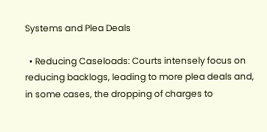Systems and Plea Deals

  • Reducing Caseloads: Courts intensely focus on reducing backlogs, leading to more plea deals and, in some cases, the dropping of charges to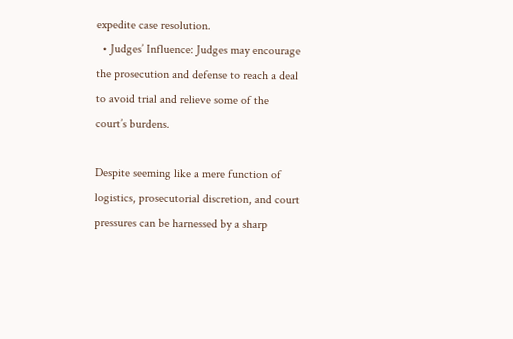expedite case resolution.
  • Judges’ Influence: Judges may encourage the prosecution and defense to reach a deal to avoid trial and relieve some of the court’s burdens.

Despite seeming like a mere function of logistics, prosecutorial discretion, and court pressures can be harnessed by a sharp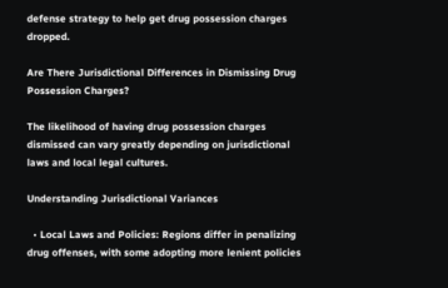defense strategy to help get drug possession charges dropped.

Are There Jurisdictional Differences in Dismissing Drug Possession Charges?

The likelihood of having drug possession charges dismissed can vary greatly depending on jurisdictional laws and local legal cultures.

Understanding Jurisdictional Variances

  • Local Laws and Policies: Regions differ in penalizing drug offenses, with some adopting more lenient policies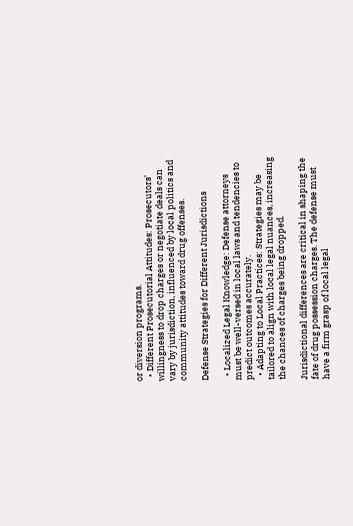or diversion programs.
  • Different Prosecutorial Attitudes: Prosecutors’ willingness to drop charges or negotiate deals can vary by jurisdiction, influenced by local politics and community attitudes toward drug offenses.

Defense Strategies for Different Jurisdictions

  • Localized Legal Knowledge: Defense attorneys must be well-versed in local laws and tendencies to predict outcomes accurately.
  • Adapting to Local Practices: Strategies may be tailored to align with local legal nuances, increasing the chances of charges being dropped.

Jurisdictional differences are critical in shaping the fate of drug possession charges. The defense must have a firm grasp of local legal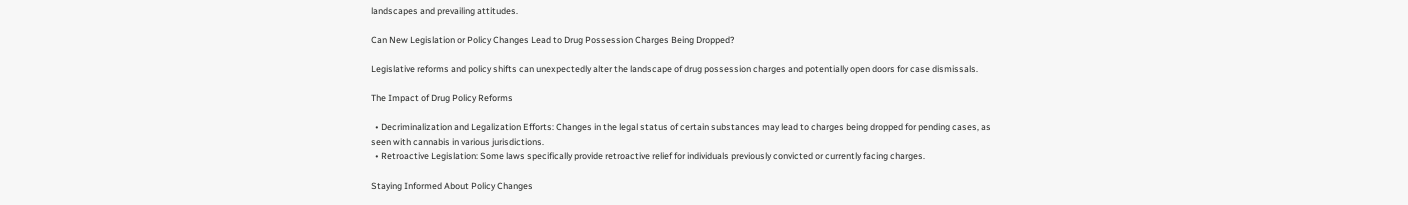landscapes and prevailing attitudes.

Can New Legislation or Policy Changes Lead to Drug Possession Charges Being Dropped?

Legislative reforms and policy shifts can unexpectedly alter the landscape of drug possession charges and potentially open doors for case dismissals.

The Impact of Drug Policy Reforms

  • Decriminalization and Legalization Efforts: Changes in the legal status of certain substances may lead to charges being dropped for pending cases, as seen with cannabis in various jurisdictions.
  • Retroactive Legislation: Some laws specifically provide retroactive relief for individuals previously convicted or currently facing charges.

Staying Informed About Policy Changes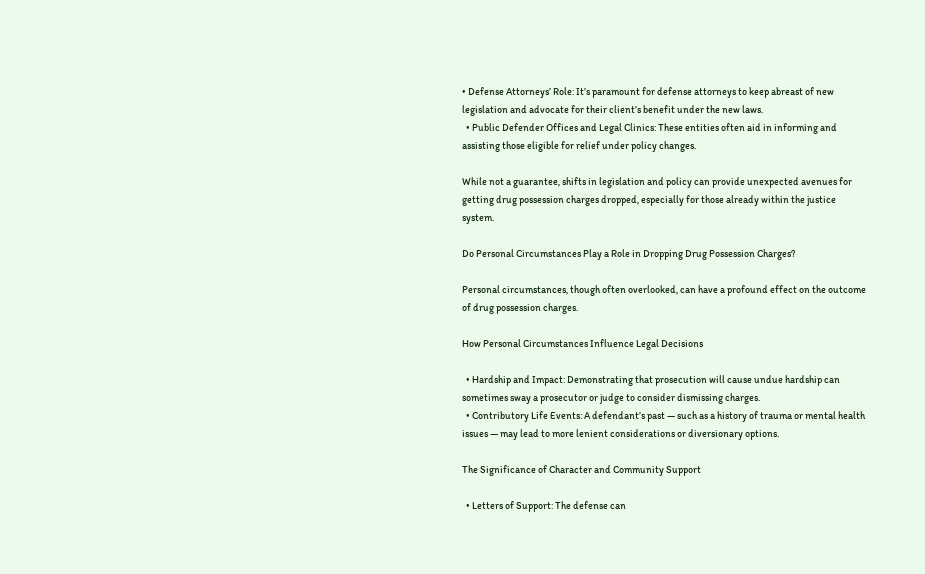• Defense Attorneys’ Role: It’s paramount for defense attorneys to keep abreast of new legislation and advocate for their client’s benefit under the new laws.
  • Public Defender Offices and Legal Clinics: These entities often aid in informing and assisting those eligible for relief under policy changes.

While not a guarantee, shifts in legislation and policy can provide unexpected avenues for getting drug possession charges dropped, especially for those already within the justice system.

Do Personal Circumstances Play a Role in Dropping Drug Possession Charges?

Personal circumstances, though often overlooked, can have a profound effect on the outcome of drug possession charges.

How Personal Circumstances Influence Legal Decisions

  • Hardship and Impact: Demonstrating that prosecution will cause undue hardship can sometimes sway a prosecutor or judge to consider dismissing charges.
  • Contributory Life Events: A defendant’s past — such as a history of trauma or mental health issues — may lead to more lenient considerations or diversionary options.

The Significance of Character and Community Support

  • Letters of Support: The defense can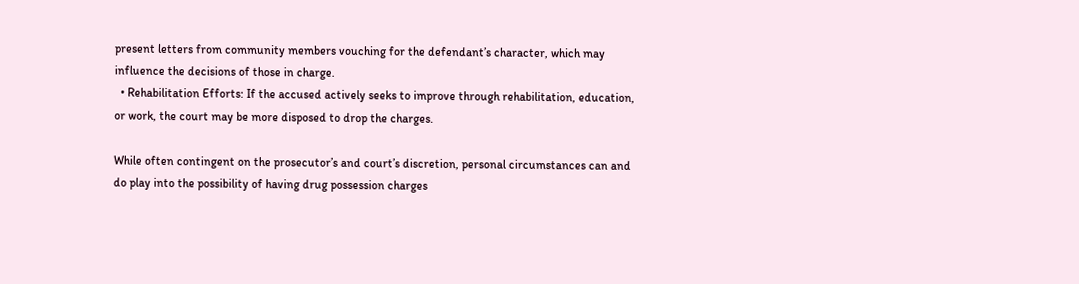present letters from community members vouching for the defendant’s character, which may influence the decisions of those in charge.
  • Rehabilitation Efforts: If the accused actively seeks to improve through rehabilitation, education, or work, the court may be more disposed to drop the charges.

While often contingent on the prosecutor’s and court’s discretion, personal circumstances can and do play into the possibility of having drug possession charges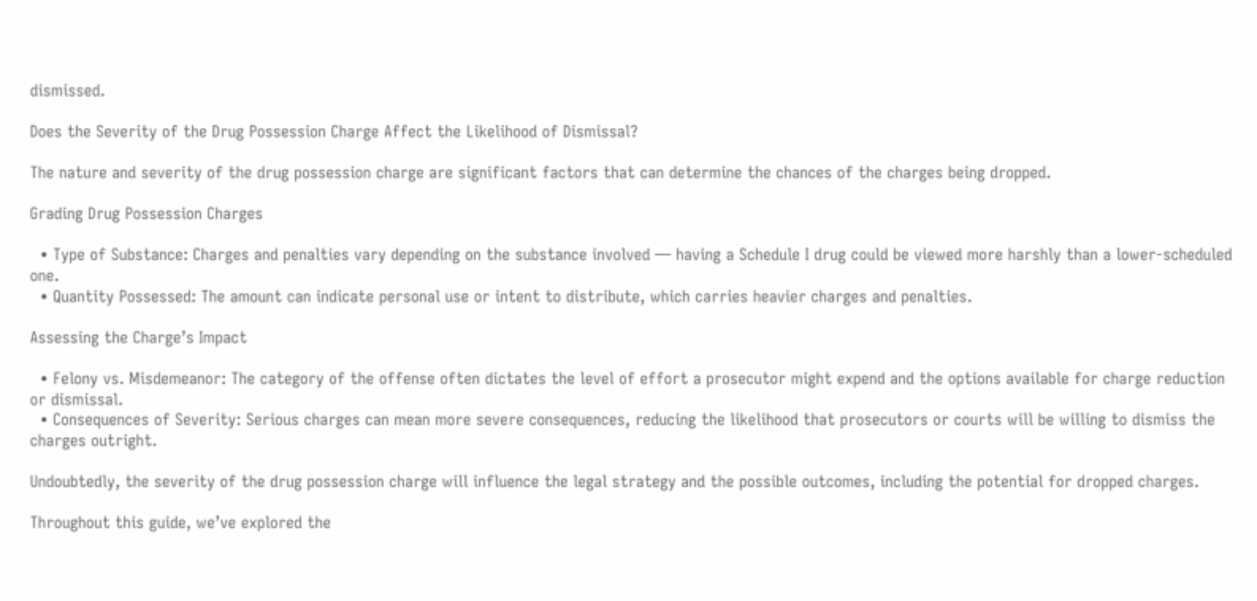dismissed.

Does the Severity of the Drug Possession Charge Affect the Likelihood of Dismissal?

The nature and severity of the drug possession charge are significant factors that can determine the chances of the charges being dropped.

Grading Drug Possession Charges

  • Type of Substance: Charges and penalties vary depending on the substance involved — having a Schedule I drug could be viewed more harshly than a lower-scheduled one.
  • Quantity Possessed: The amount can indicate personal use or intent to distribute, which carries heavier charges and penalties.

Assessing the Charge’s Impact

  • Felony vs. Misdemeanor: The category of the offense often dictates the level of effort a prosecutor might expend and the options available for charge reduction or dismissal.
  • Consequences of Severity: Serious charges can mean more severe consequences, reducing the likelihood that prosecutors or courts will be willing to dismiss the charges outright.

Undoubtedly, the severity of the drug possession charge will influence the legal strategy and the possible outcomes, including the potential for dropped charges.

Throughout this guide, we’ve explored the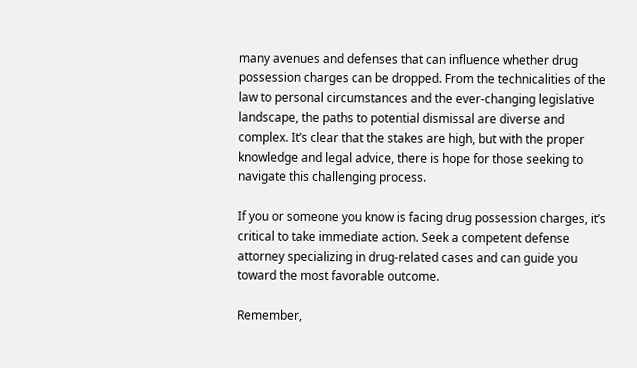many avenues and defenses that can influence whether drug possession charges can be dropped. From the technicalities of the law to personal circumstances and the ever-changing legislative landscape, the paths to potential dismissal are diverse and complex. It’s clear that the stakes are high, but with the proper knowledge and legal advice, there is hope for those seeking to navigate this challenging process.

If you or someone you know is facing drug possession charges, it’s critical to take immediate action. Seek a competent defense attorney specializing in drug-related cases and can guide you toward the most favorable outcome.

Remember,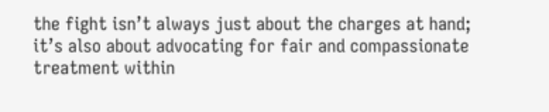the fight isn’t always just about the charges at hand; it’s also about advocating for fair and compassionate treatment within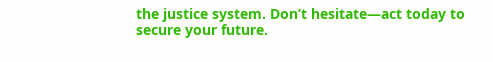the justice system. Don’t hesitate—act today to secure your future.